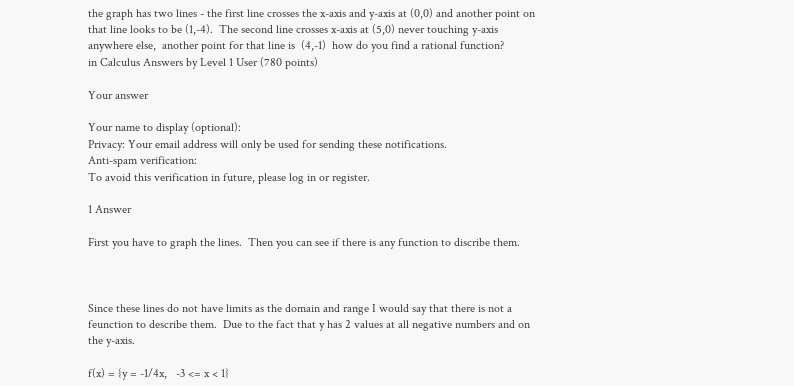the graph has two lines - the first line crosses the x-axis and y-axis at (0,0) and another point on that line looks to be (1,-4).  The second line crosses x-axis at (5,0) never touching y-axis anywhere else,  another point for that line is  (4,-1)  how do you find a rational function?
in Calculus Answers by Level 1 User (780 points)

Your answer

Your name to display (optional):
Privacy: Your email address will only be used for sending these notifications.
Anti-spam verification:
To avoid this verification in future, please log in or register.

1 Answer

First you have to graph the lines.  Then you can see if there is any function to discribe them.



Since these lines do not have limits as the domain and range I would say that there is not a feunction to describe them.  Due to the fact that y has 2 values at all negative numbers and on the y-axis.

f(x) = {y = -1/4x,   -3 <= x < 1}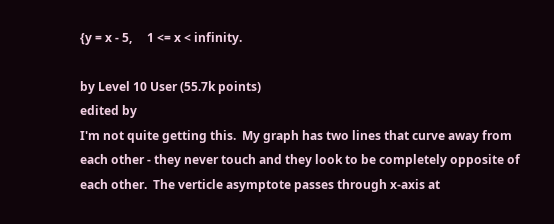{y = x - 5,     1 <= x < infinity.

by Level 10 User (55.7k points)
edited by
I'm not quite getting this.  My graph has two lines that curve away from each other - they never touch and they look to be completely opposite of each other.  The verticle asymptote passes through x-axis at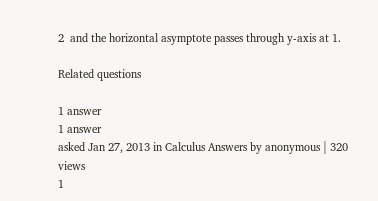2  and the horizontal asymptote passes through y-axis at 1.

Related questions

1 answer
1 answer
asked Jan 27, 2013 in Calculus Answers by anonymous | 320 views
1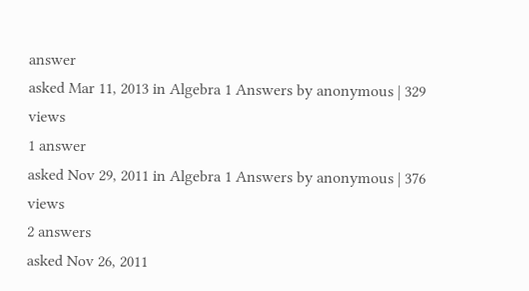answer
asked Mar 11, 2013 in Algebra 1 Answers by anonymous | 329 views
1 answer
asked Nov 29, 2011 in Algebra 1 Answers by anonymous | 376 views
2 answers
asked Nov 26, 2011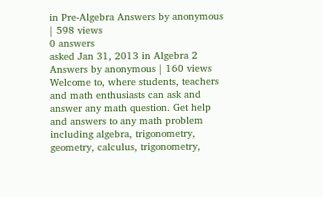in Pre-Algebra Answers by anonymous | 598 views
0 answers
asked Jan 31, 2013 in Algebra 2 Answers by anonymous | 160 views
Welcome to, where students, teachers and math enthusiasts can ask and answer any math question. Get help and answers to any math problem including algebra, trigonometry, geometry, calculus, trigonometry,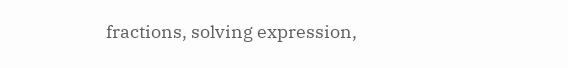fractions, solving expression,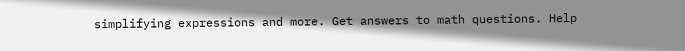simplifying expressions and more. Get answers to math questions. Help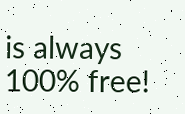is always 100% free!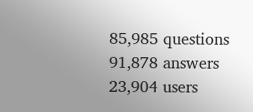85,985 questions
91,878 answers
23,904 users